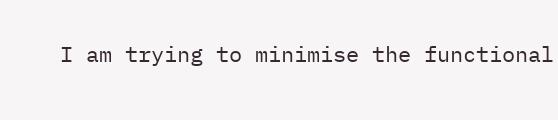I am trying to minimise the functional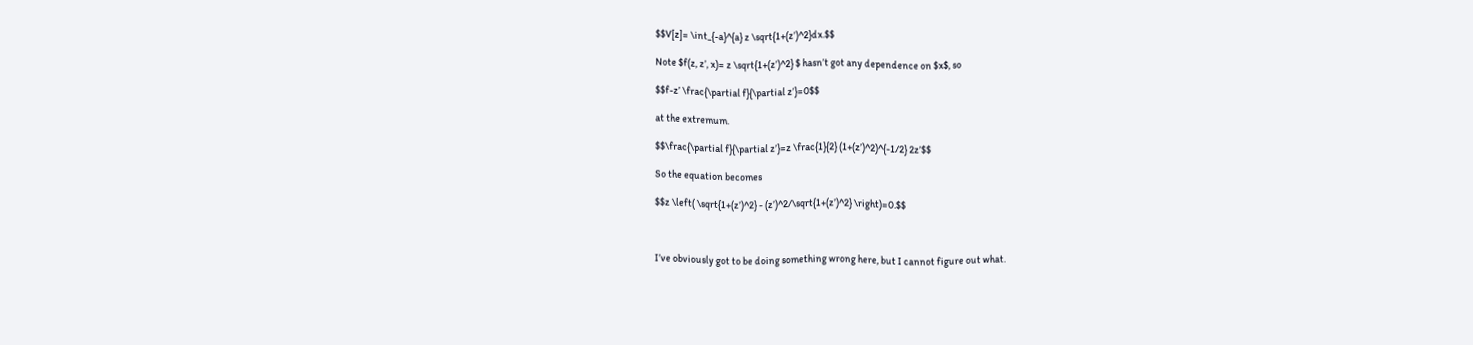$$V[z]= \int_{-a}^{a} z \sqrt{1+(z’)^2}dx.$$

Note $f(z, z’, x)= z \sqrt{1+(z’)^2} $ hasn’t got any dependence on $x$, so

$$f-z’ \frac{\partial f}{\partial z’}=0$$

at the extremum.

$$\frac{\partial f}{\partial z’}=z \frac{1}{2} (1+(z’)^2)^{-1/2} 2z’$$

So the equation becomes

$$z \left( \sqrt{1+(z’)^2} - (z’)^2/\sqrt{1+(z’)^2} \right)=0.$$



I’ve obviously got to be doing something wrong here, but I cannot figure out what.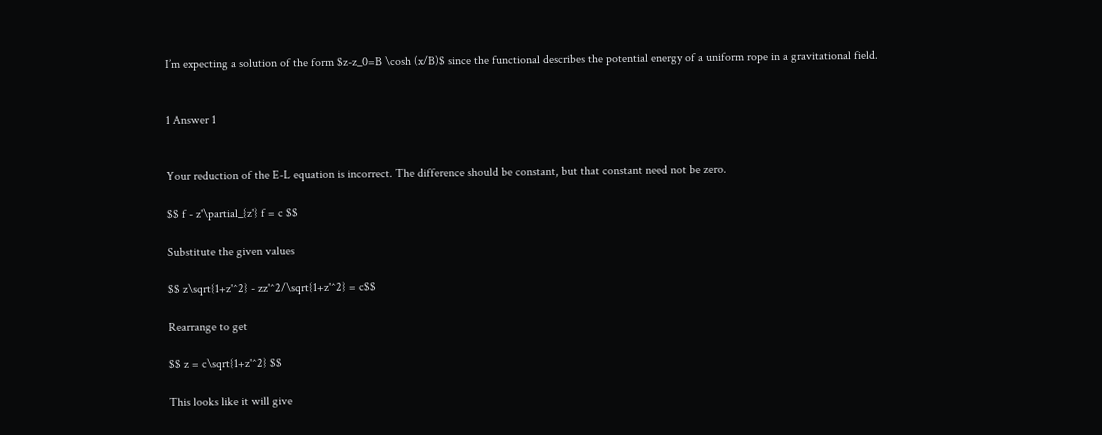I’m expecting a solution of the form $z-z_0=B \cosh (x/B)$ since the functional describes the potential energy of a uniform rope in a gravitational field.


1 Answer 1


Your reduction of the E-L equation is incorrect. The difference should be constant, but that constant need not be zero.

$$ f - z'\partial_{z'} f = c $$

Substitute the given values

$$ z\sqrt{1+z'^2} - zz'^2/\sqrt{1+z'^2} = c$$

Rearrange to get

$$ z = c\sqrt{1+z'^2} $$

This looks like it will give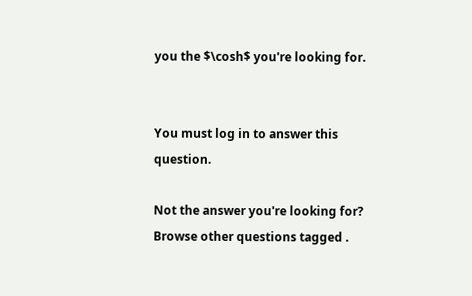you the $\cosh$ you're looking for.


You must log in to answer this question.

Not the answer you're looking for? Browse other questions tagged .